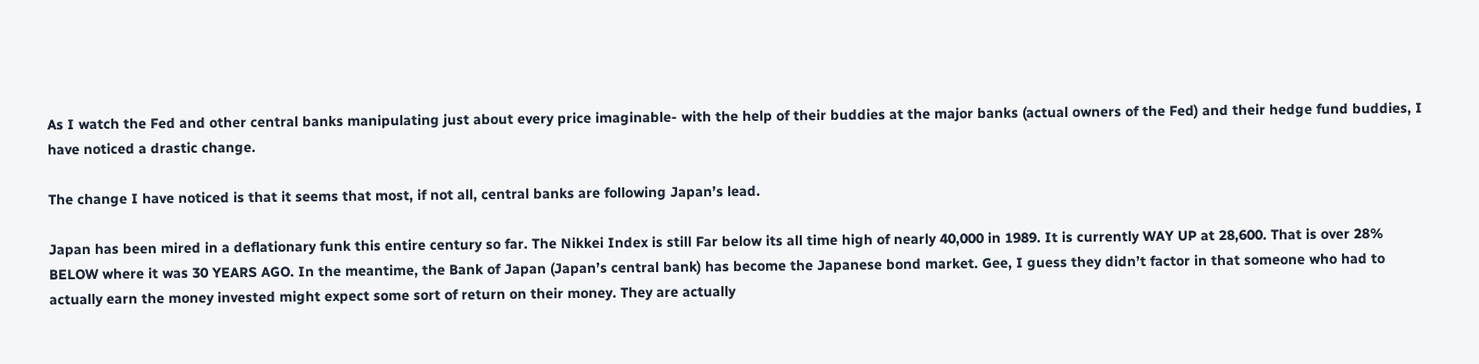As I watch the Fed and other central banks manipulating just about every price imaginable- with the help of their buddies at the major banks (actual owners of the Fed) and their hedge fund buddies, I have noticed a drastic change.

The change I have noticed is that it seems that most, if not all, central banks are following Japan’s lead.

Japan has been mired in a deflationary funk this entire century so far. The Nikkei Index is still Far below its all time high of nearly 40,000 in 1989. It is currently WAY UP at 28,600. That is over 28% BELOW where it was 30 YEARS AGO. In the meantime, the Bank of Japan (Japan’s central bank) has become the Japanese bond market. Gee, I guess they didn’t factor in that someone who had to actually earn the money invested might expect some sort of return on their money. They are actually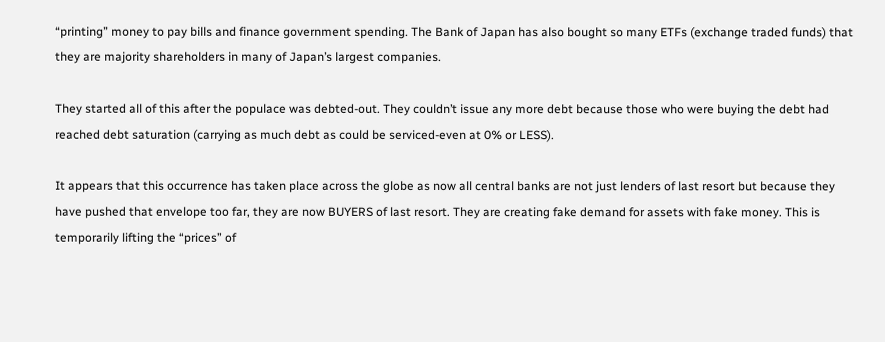“printing” money to pay bills and finance government spending. The Bank of Japan has also bought so many ETFs (exchange traded funds) that they are majority shareholders in many of Japan’s largest companies.

They started all of this after the populace was debted-out. They couldn’t issue any more debt because those who were buying the debt had reached debt saturation (carrying as much debt as could be serviced-even at 0% or LESS).

It appears that this occurrence has taken place across the globe as now all central banks are not just lenders of last resort but because they have pushed that envelope too far, they are now BUYERS of last resort. They are creating fake demand for assets with fake money. This is temporarily lifting the “prices” of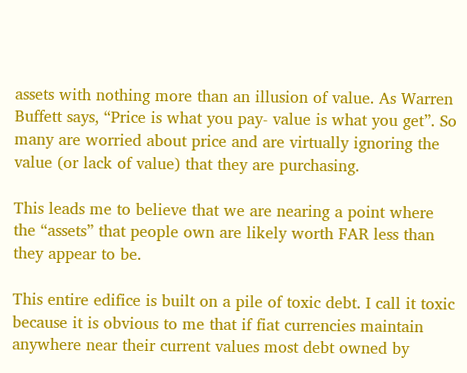assets with nothing more than an illusion of value. As Warren Buffett says, “Price is what you pay- value is what you get”. So many are worried about price and are virtually ignoring the value (or lack of value) that they are purchasing.

This leads me to believe that we are nearing a point where the “assets” that people own are likely worth FAR less than they appear to be.

This entire edifice is built on a pile of toxic debt. I call it toxic because it is obvious to me that if fiat currencies maintain anywhere near their current values most debt owned by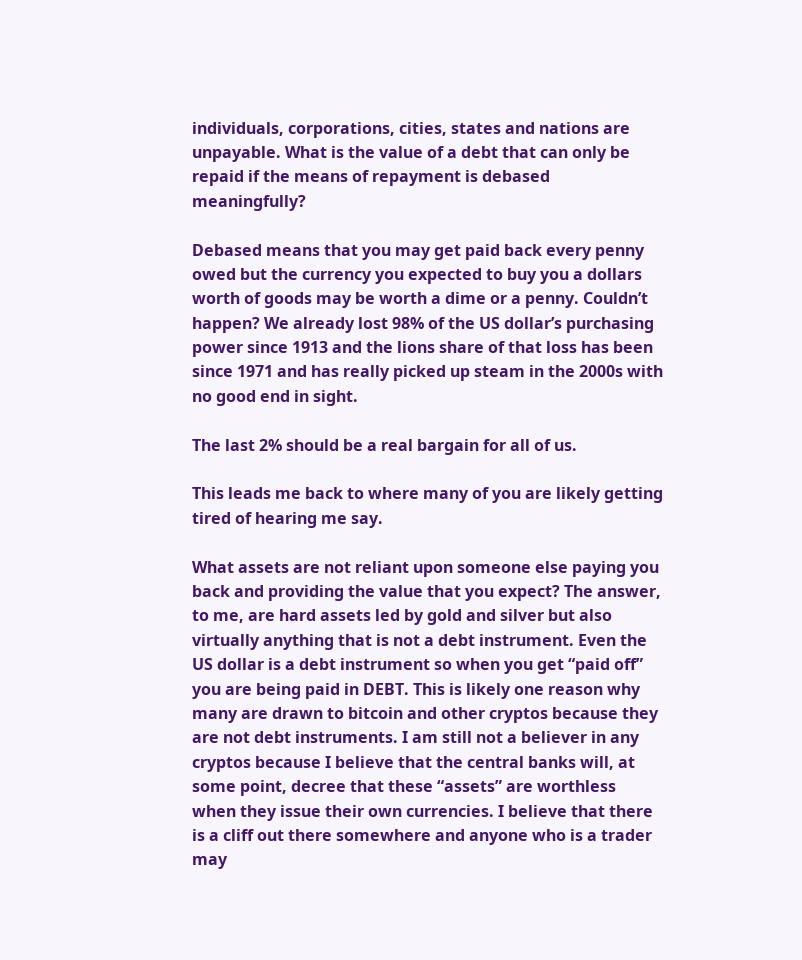individuals, corporations, cities, states and nations are unpayable. What is the value of a debt that can only be repaid if the means of repayment is debased meaningfully?

Debased means that you may get paid back every penny owed but the currency you expected to buy you a dollars worth of goods may be worth a dime or a penny. Couldn’t happen? We already lost 98% of the US dollar’s purchasing power since 1913 and the lions share of that loss has been since 1971 and has really picked up steam in the 2000s with no good end in sight.

The last 2% should be a real bargain for all of us.

This leads me back to where many of you are likely getting tired of hearing me say.

What assets are not reliant upon someone else paying you back and providing the value that you expect? The answer, to me, are hard assets led by gold and silver but also virtually anything that is not a debt instrument. Even the US dollar is a debt instrument so when you get “paid off” you are being paid in DEBT. This is likely one reason why many are drawn to bitcoin and other cryptos because they are not debt instruments. I am still not a believer in any cryptos because I believe that the central banks will, at some point, decree that these “assets” are worthless when they issue their own currencies. I believe that there is a cliff out there somewhere and anyone who is a trader may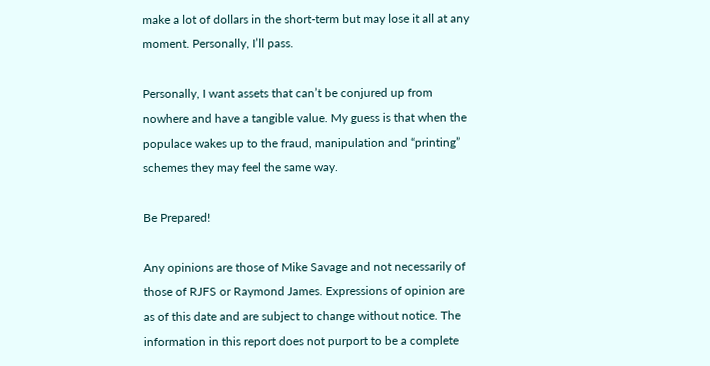make a lot of dollars in the short-term but may lose it all at any moment. Personally, I’ll pass.

Personally, I want assets that can’t be conjured up from nowhere and have a tangible value. My guess is that when the populace wakes up to the fraud, manipulation and “printing” schemes they may feel the same way.

Be Prepared!

Any opinions are those of Mike Savage and not necessarily of those of RJFS or Raymond James. Expressions of opinion are as of this date and are subject to change without notice. The information in this report does not purport to be a complete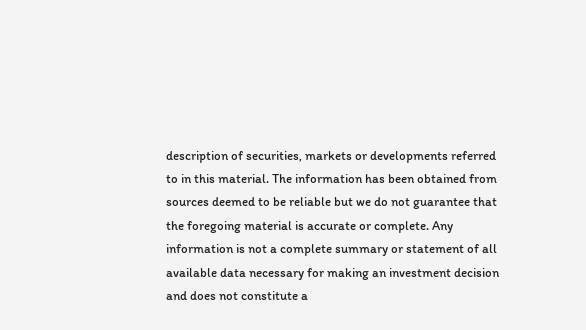description of securities, markets or developments referred to in this material. The information has been obtained from sources deemed to be reliable but we do not guarantee that the foregoing material is accurate or complete. Any information is not a complete summary or statement of all available data necessary for making an investment decision and does not constitute a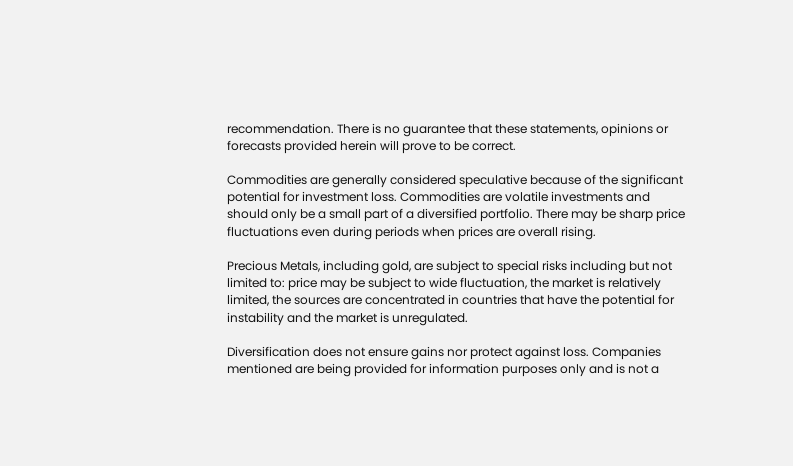recommendation. There is no guarantee that these statements, opinions or forecasts provided herein will prove to be correct.

Commodities are generally considered speculative because of the significant potential for investment loss. Commodities are volatile investments and should only be a small part of a diversified portfolio. There may be sharp price fluctuations even during periods when prices are overall rising.

Precious Metals, including gold, are subject to special risks including but not limited to: price may be subject to wide fluctuation, the market is relatively limited, the sources are concentrated in countries that have the potential for instability and the market is unregulated.

Diversification does not ensure gains nor protect against loss. Companies mentioned are being provided for information purposes only and is not a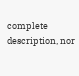complete description, nor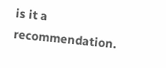is it a recommendation.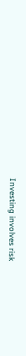Investing involves risk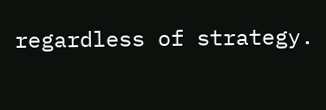regardless of strategy.